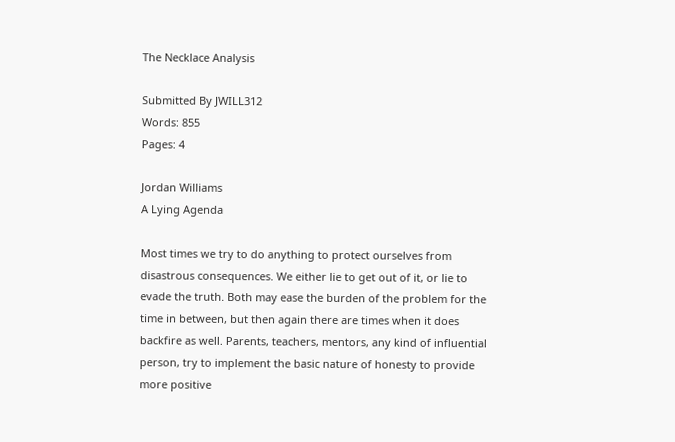The Necklace Analysis

Submitted By JWILL312
Words: 855
Pages: 4

Jordan Williams
A Lying Agenda

Most times we try to do anything to protect ourselves from disastrous consequences. We either lie to get out of it, or lie to evade the truth. Both may ease the burden of the problem for the time in between, but then again there are times when it does backfire as well. Parents, teachers, mentors, any kind of influential person, try to implement the basic nature of honesty to provide more positive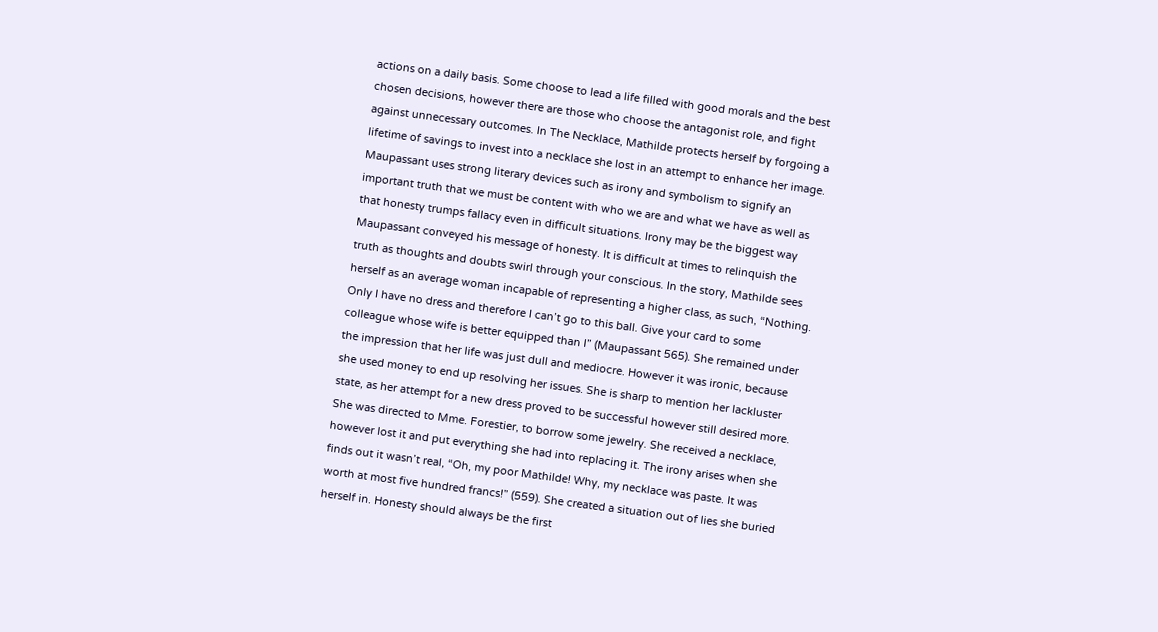actions on a daily basis. Some choose to lead a life filled with good morals and the best chosen decisions, however there are those who choose the antagonist role, and fight against unnecessary outcomes. In The Necklace, Mathilde protects herself by forgoing a lifetime of savings to invest into a necklace she lost in an attempt to enhance her image. Maupassant uses strong literary devices such as irony and symbolism to signify an important truth that we must be content with who we are and what we have as well as that honesty trumps fallacy even in difficult situations. Irony may be the biggest way Maupassant conveyed his message of honesty. It is difficult at times to relinquish the truth as thoughts and doubts swirl through your conscious. In the story, Mathilde sees herself as an average woman incapable of representing a higher class, as such, “Nothing. Only I have no dress and therefore I can’t go to this ball. Give your card to some colleague whose wife is better equipped than I” (Maupassant 565). She remained under the impression that her life was just dull and mediocre. However it was ironic, because she used money to end up resolving her issues. She is sharp to mention her lackluster state, as her attempt for a new dress proved to be successful however still desired more. She was directed to Mme. Forestier, to borrow some jewelry. She received a necklace, however lost it and put everything she had into replacing it. The irony arises when she finds out it wasn’t real, “Oh, my poor Mathilde! Why, my necklace was paste. It was worth at most five hundred francs!” (559). She created a situation out of lies she buried herself in. Honesty should always be the first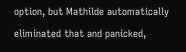option, but Mathilde automatically eliminated that and panicked,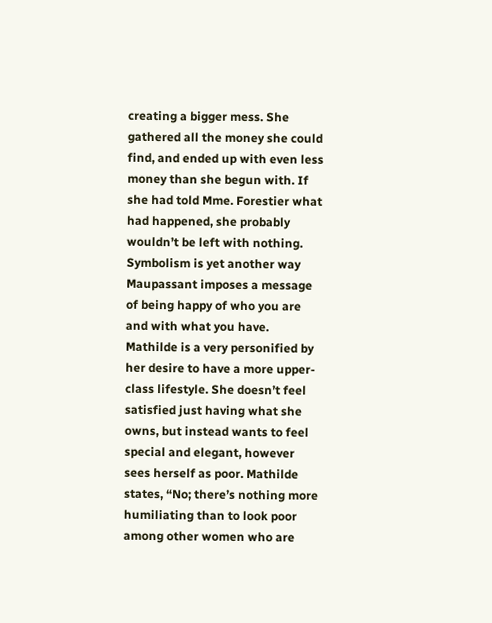creating a bigger mess. She gathered all the money she could find, and ended up with even less money than she begun with. If she had told Mme. Forestier what had happened, she probably wouldn’t be left with nothing. Symbolism is yet another way Maupassant imposes a message of being happy of who you are and with what you have. Mathilde is a very personified by her desire to have a more upper-class lifestyle. She doesn’t feel satisfied just having what she owns, but instead wants to feel special and elegant, however sees herself as poor. Mathilde states, “No; there’s nothing more humiliating than to look poor among other women who are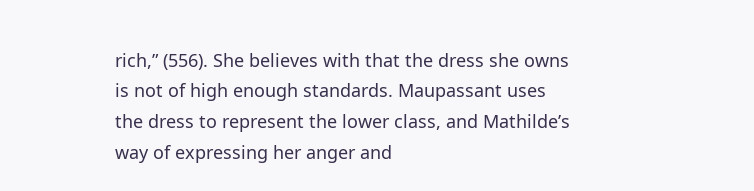rich,” (556). She believes with that the dress she owns is not of high enough standards. Maupassant uses the dress to represent the lower class, and Mathilde’s way of expressing her anger and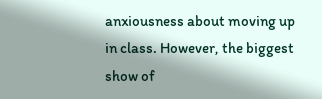anxiousness about moving up in class. However, the biggest show of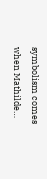symbolism comes when Mathilde…